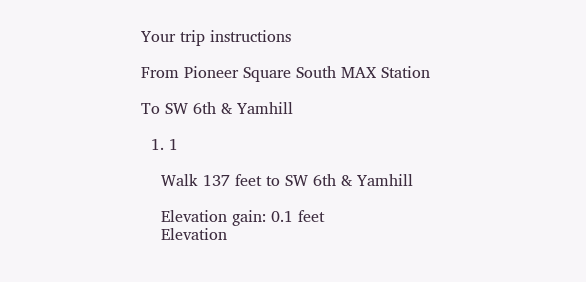Your trip instructions

From Pioneer Square South MAX Station

To SW 6th & Yamhill

  1. 1

    Walk 137 feet to SW 6th & Yamhill

    Elevation gain: 0.1 feet
    Elevation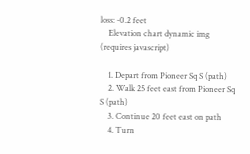loss: -0.2 feet
    Elevation chart dynamic img (requires javascript)

    1. Depart from Pioneer Sq S (path)
    2. Walk 25 feet east from Pioneer Sq S (path)
    3. Continue 20 feet east on path
    4. Turn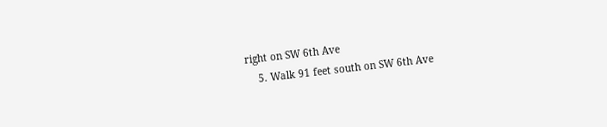right on SW 6th Ave
    5. Walk 91 feet south on SW 6th Ave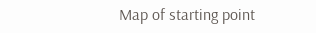Map of starting point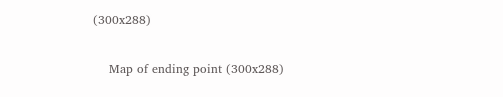(300x288)

    Map of ending point (300x288)